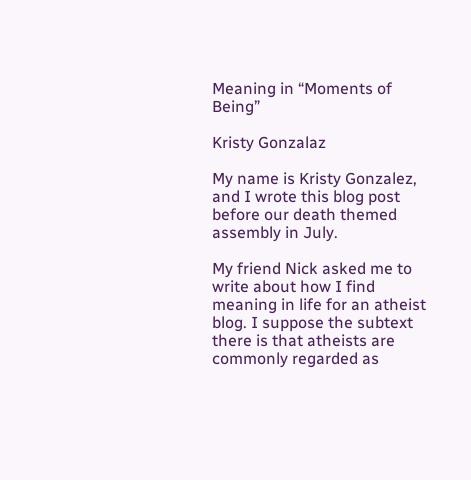Meaning in “Moments of Being”

Kristy Gonzalaz

My name is Kristy Gonzalez, and I wrote this blog post before our death themed assembly in July.

My friend Nick asked me to write about how I find meaning in life for an atheist blog. I suppose the subtext there is that atheists are commonly regarded as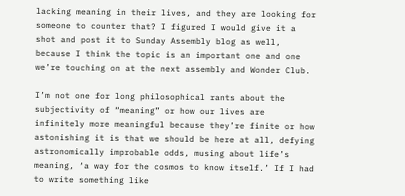lacking meaning in their lives, and they are looking for someone to counter that? I figured I would give it a shot and post it to Sunday Assembly blog as well, because I think the topic is an important one and one we’re touching on at the next assembly and Wonder Club.

I’m not one for long philosophical rants about the subjectivity of “meaning” or how our lives are infinitely more meaningful because they’re finite or how astonishing it is that we should be here at all, defying astronomically improbable odds, musing about life’s meaning, ‘a way for the cosmos to know itself.’ If I had to write something like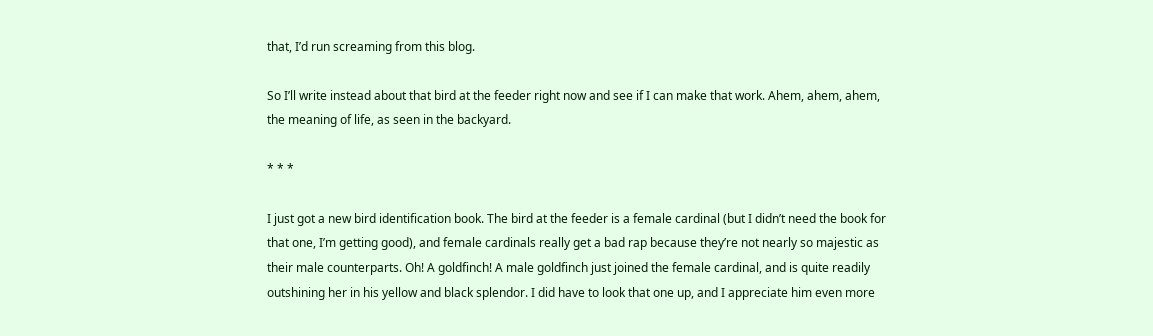that, I’d run screaming from this blog.

So I’ll write instead about that bird at the feeder right now and see if I can make that work. Ahem, ahem, ahem, the meaning of life, as seen in the backyard.

* * *

I just got a new bird identification book. The bird at the feeder is a female cardinal (but I didn’t need the book for that one, I’m getting good), and female cardinals really get a bad rap because they’re not nearly so majestic as their male counterparts. Oh! A goldfinch! A male goldfinch just joined the female cardinal, and is quite readily outshining her in his yellow and black splendor. I did have to look that one up, and I appreciate him even more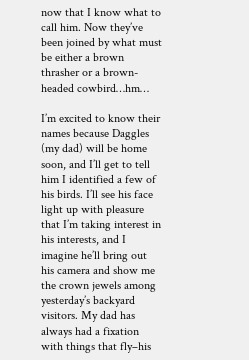now that I know what to call him. Now they’ve been joined by what must be either a brown thrasher or a brown-headed cowbird…hm…

I’m excited to know their names because Daggles (my dad) will be home soon, and I’ll get to tell him I identified a few of his birds. I’ll see his face light up with pleasure that I’m taking interest in his interests, and I imagine he’ll bring out his camera and show me the crown jewels among yesterday’s backyard visitors. My dad has always had a fixation with things that fly–his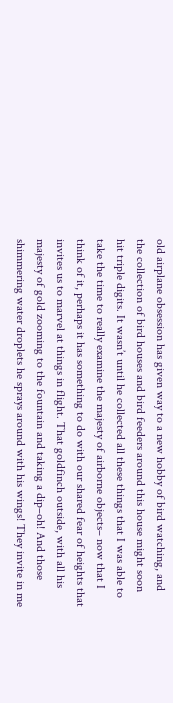old airplane obsession has given way to a new hobby of bird watching, and the collection of bird houses and bird feeders around this house might soon hit triple digits. It wasn’t until he collected all these things that I was able to take the time to really examine the majesty of airborne objects– now that I think of it, perhaps it has something to do with our shared fear of heights that invites us to marvel at things in flight. That goldfinch outside, with all his majesty of gold zooming to the fountain and taking a dip–oh! And those shimmering water droplets he sprays around with his wings! They invite in me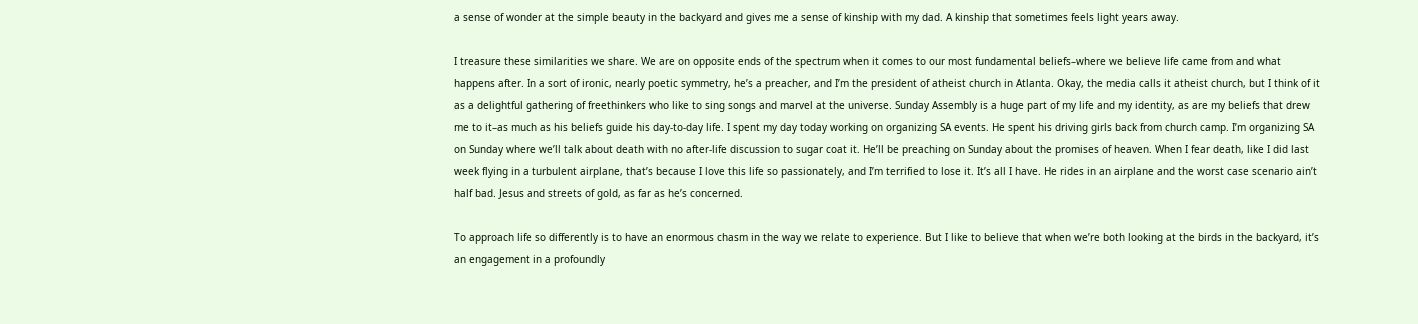a sense of wonder at the simple beauty in the backyard and gives me a sense of kinship with my dad. A kinship that sometimes feels light years away.

I treasure these similarities we share. We are on opposite ends of the spectrum when it comes to our most fundamental beliefs–where we believe life came from and what happens after. In a sort of ironic, nearly poetic symmetry, he’s a preacher, and I’m the president of atheist church in Atlanta. Okay, the media calls it atheist church, but I think of it as a delightful gathering of freethinkers who like to sing songs and marvel at the universe. Sunday Assembly is a huge part of my life and my identity, as are my beliefs that drew me to it–as much as his beliefs guide his day-to-day life. I spent my day today working on organizing SA events. He spent his driving girls back from church camp. I’m organizing SA on Sunday where we’ll talk about death with no after-life discussion to sugar coat it. He’ll be preaching on Sunday about the promises of heaven. When I fear death, like I did last week flying in a turbulent airplane, that’s because I love this life so passionately, and I’m terrified to lose it. It’s all I have. He rides in an airplane and the worst case scenario ain’t half bad. Jesus and streets of gold, as far as he’s concerned.

To approach life so differently is to have an enormous chasm in the way we relate to experience. But I like to believe that when we’re both looking at the birds in the backyard, it’s an engagement in a profoundly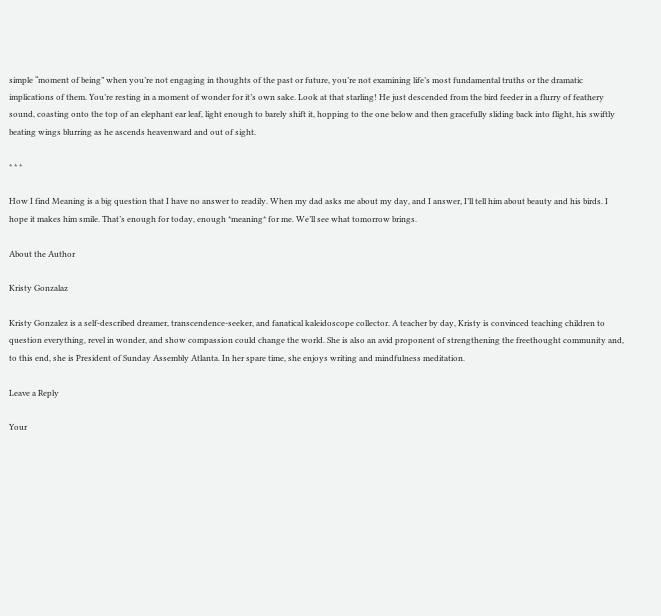simple “moment of being” when you’re not engaging in thoughts of the past or future, you’re not examining life’s most fundamental truths or the dramatic implications of them. You’re resting in a moment of wonder for it’s own sake. Look at that starling! He just descended from the bird feeder in a flurry of feathery sound, coasting onto the top of an elephant ear leaf, light enough to barely shift it, hopping to the one below and then gracefully sliding back into flight, his swiftly beating wings blurring as he ascends heavenward and out of sight.

* * *

How I find Meaning is a big question that I have no answer to readily. When my dad asks me about my day, and I answer, I’ll tell him about beauty and his birds. I hope it makes him smile. That’s enough for today, enough *meaning* for me. We’ll see what tomorrow brings.

About the Author

Kristy Gonzalaz

Kristy Gonzalez is a self-described dreamer, transcendence-seeker, and fanatical kaleidoscope collector. A teacher by day, Kristy is convinced teaching children to question everything, revel in wonder, and show compassion could change the world. She is also an avid proponent of strengthening the freethought community and, to this end, she is President of Sunday Assembly Atlanta. In her spare time, she enjoys writing and mindfulness meditation.

Leave a Reply

Your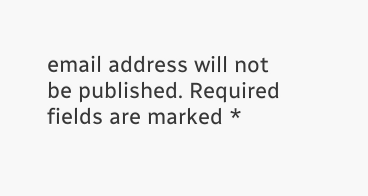email address will not be published. Required fields are marked *